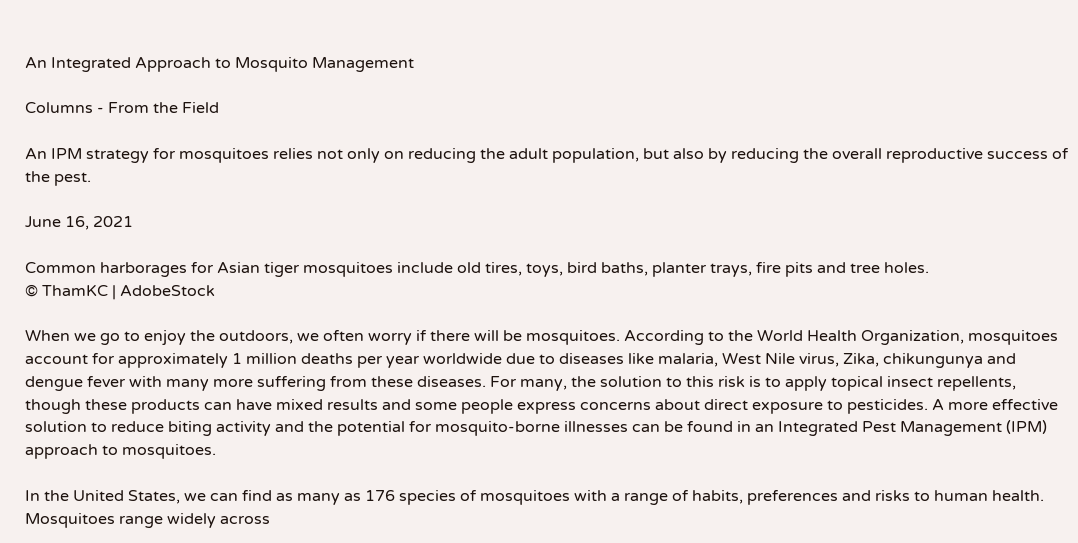An Integrated Approach to Mosquito Management

Columns - From the Field

An IPM strategy for mosquitoes relies not only on reducing the adult population, but also by reducing the overall reproductive success of the pest.

June 16, 2021

Common harborages for Asian tiger mosquitoes include old tires, toys, bird baths, planter trays, fire pits and tree holes.
© ThamKC | AdobeStock

When we go to enjoy the outdoors, we often worry if there will be mosquitoes. According to the World Health Organization, mosquitoes account for approximately 1 million deaths per year worldwide due to diseases like malaria, West Nile virus, Zika, chikungunya and dengue fever with many more suffering from these diseases. For many, the solution to this risk is to apply topical insect repellents, though these products can have mixed results and some people express concerns about direct exposure to pesticides. A more effective solution to reduce biting activity and the potential for mosquito-borne illnesses can be found in an Integrated Pest Management (IPM) approach to mosquitoes.

In the United States, we can find as many as 176 species of mosquitoes with a range of habits, preferences and risks to human health. Mosquitoes range widely across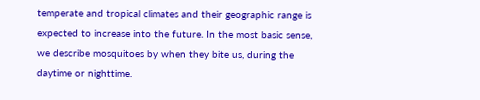temperate and tropical climates and their geographic range is expected to increase into the future. In the most basic sense, we describe mosquitoes by when they bite us, during the daytime or nighttime.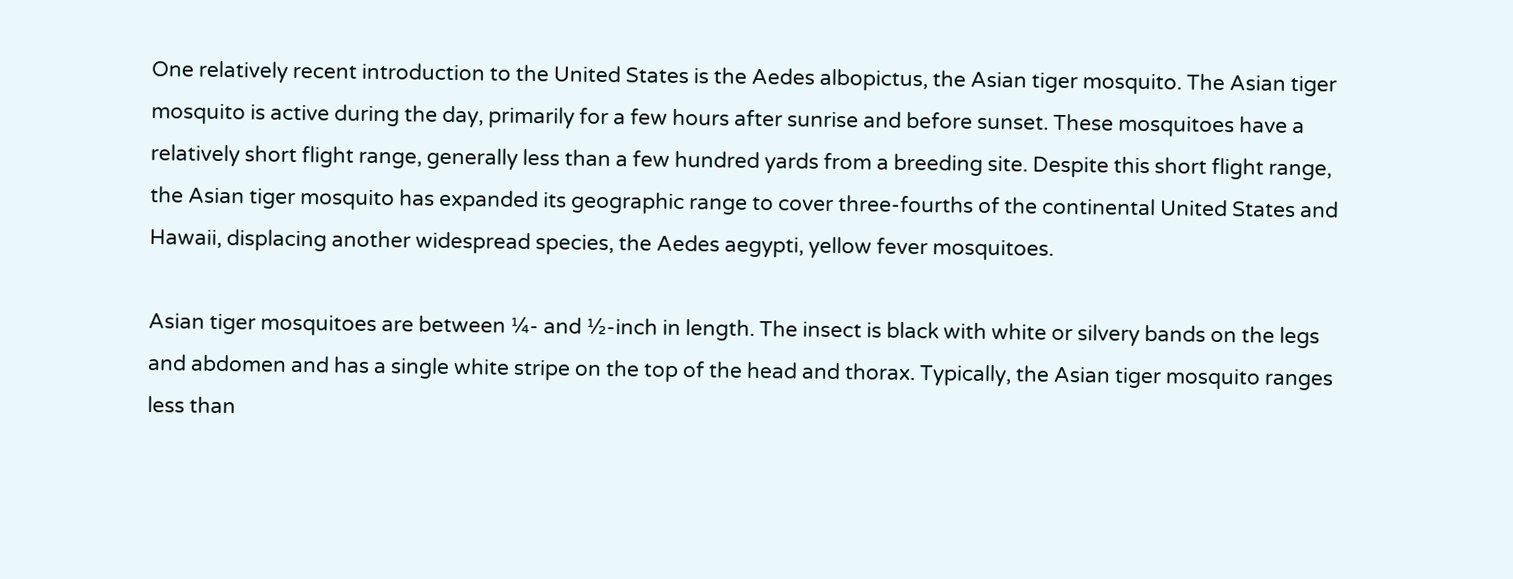One relatively recent introduction to the United States is the Aedes albopictus, the Asian tiger mosquito. The Asian tiger mosquito is active during the day, primarily for a few hours after sunrise and before sunset. These mosquitoes have a relatively short flight range, generally less than a few hundred yards from a breeding site. Despite this short flight range, the Asian tiger mosquito has expanded its geographic range to cover three-fourths of the continental United States and Hawaii, displacing another widespread species, the Aedes aegypti, yellow fever mosquitoes.

Asian tiger mosquitoes are between ¼- and ½-inch in length. The insect is black with white or silvery bands on the legs and abdomen and has a single white stripe on the top of the head and thorax. Typically, the Asian tiger mosquito ranges less than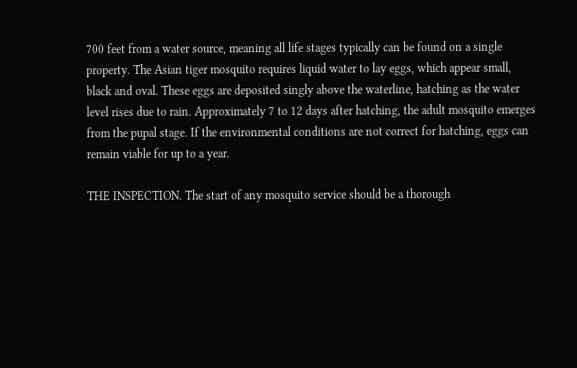700 feet from a water source, meaning all life stages typically can be found on a single property. The Asian tiger mosquito requires liquid water to lay eggs, which appear small, black and oval. These eggs are deposited singly above the waterline, hatching as the water level rises due to rain. Approximately 7 to 12 days after hatching, the adult mosquito emerges from the pupal stage. If the environmental conditions are not correct for hatching, eggs can remain viable for up to a year.

THE INSPECTION. The start of any mosquito service should be a thorough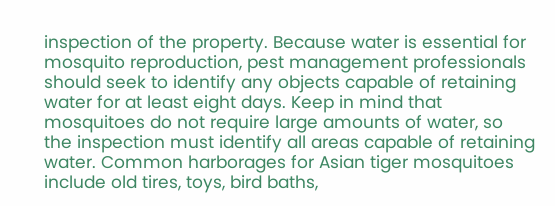inspection of the property. Because water is essential for mosquito reproduction, pest management professionals should seek to identify any objects capable of retaining water for at least eight days. Keep in mind that mosquitoes do not require large amounts of water, so the inspection must identify all areas capable of retaining water. Common harborages for Asian tiger mosquitoes include old tires, toys, bird baths,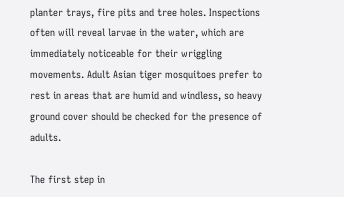planter trays, fire pits and tree holes. Inspections often will reveal larvae in the water, which are immediately noticeable for their wriggling movements. Adult Asian tiger mosquitoes prefer to rest in areas that are humid and windless, so heavy ground cover should be checked for the presence of adults.

The first step in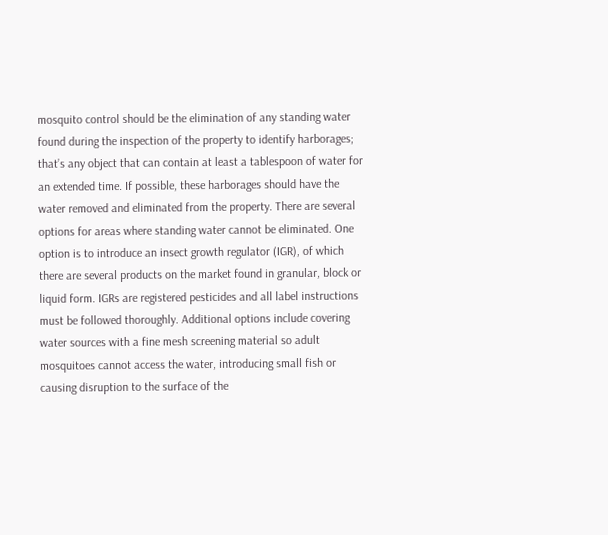mosquito control should be the elimination of any standing water found during the inspection of the property to identify harborages; that’s any object that can contain at least a tablespoon of water for an extended time. If possible, these harborages should have the water removed and eliminated from the property. There are several options for areas where standing water cannot be eliminated. One option is to introduce an insect growth regulator (IGR), of which there are several products on the market found in granular, block or liquid form. IGRs are registered pesticides and all label instructions must be followed thoroughly. Additional options include covering water sources with a fine mesh screening material so adult mosquitoes cannot access the water, introducing small fish or causing disruption to the surface of the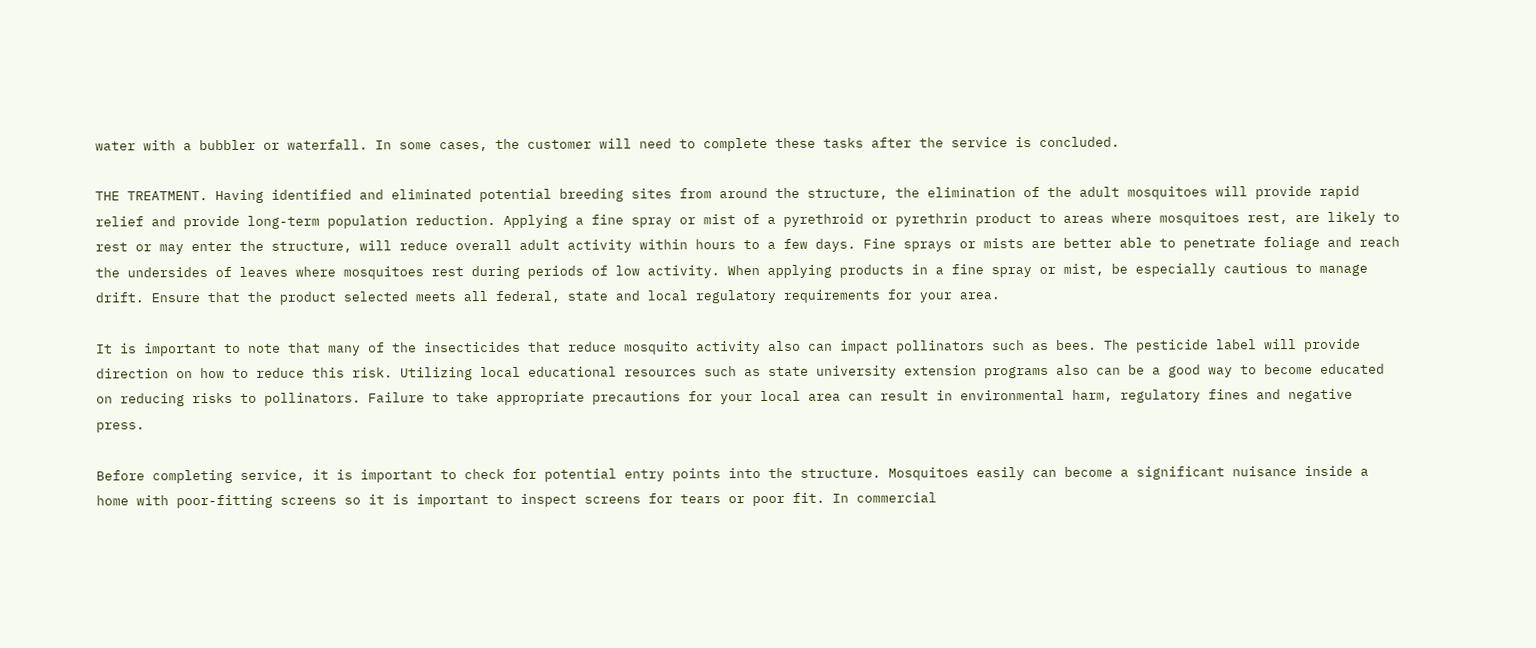water with a bubbler or waterfall. In some cases, the customer will need to complete these tasks after the service is concluded.

THE TREATMENT. Having identified and eliminated potential breeding sites from around the structure, the elimination of the adult mosquitoes will provide rapid relief and provide long-term population reduction. Applying a fine spray or mist of a pyrethroid or pyrethrin product to areas where mosquitoes rest, are likely to rest or may enter the structure, will reduce overall adult activity within hours to a few days. Fine sprays or mists are better able to penetrate foliage and reach the undersides of leaves where mosquitoes rest during periods of low activity. When applying products in a fine spray or mist, be especially cautious to manage drift. Ensure that the product selected meets all federal, state and local regulatory requirements for your area.

It is important to note that many of the insecticides that reduce mosquito activity also can impact pollinators such as bees. The pesticide label will provide direction on how to reduce this risk. Utilizing local educational resources such as state university extension programs also can be a good way to become educated on reducing risks to pollinators. Failure to take appropriate precautions for your local area can result in environmental harm, regulatory fines and negative press.

Before completing service, it is important to check for potential entry points into the structure. Mosquitoes easily can become a significant nuisance inside a home with poor-fitting screens so it is important to inspect screens for tears or poor fit. In commercial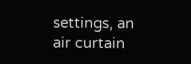settings, an air curtain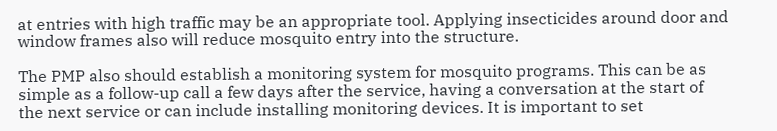at entries with high traffic may be an appropriate tool. Applying insecticides around door and window frames also will reduce mosquito entry into the structure.

The PMP also should establish a monitoring system for mosquito programs. This can be as simple as a follow-up call a few days after the service, having a conversation at the start of the next service or can include installing monitoring devices. It is important to set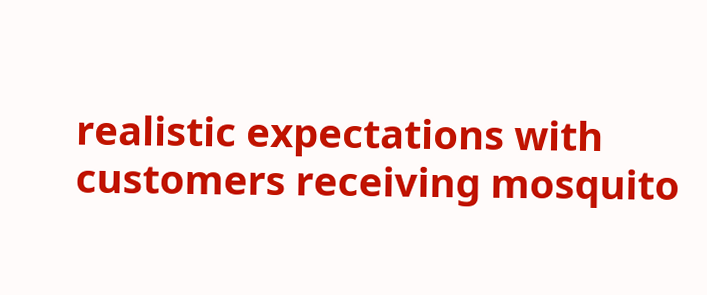realistic expectations with customers receiving mosquito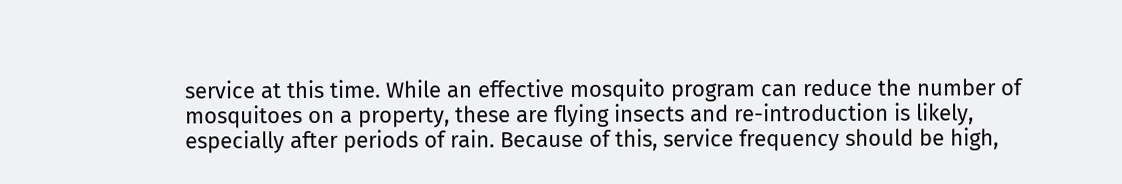service at this time. While an effective mosquito program can reduce the number of mosquitoes on a property, these are flying insects and re-introduction is likely, especially after periods of rain. Because of this, service frequency should be high,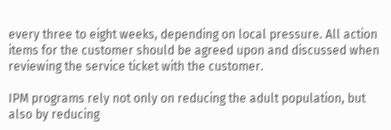every three to eight weeks, depending on local pressure. All action items for the customer should be agreed upon and discussed when reviewing the service ticket with the customer.

IPM programs rely not only on reducing the adult population, but also by reducing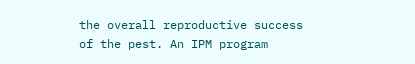the overall reproductive success of the pest. An IPM program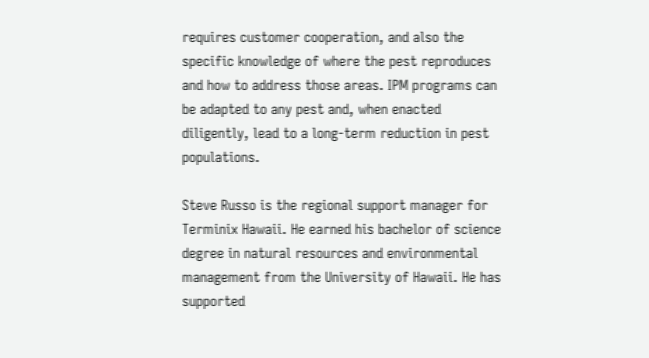requires customer cooperation, and also the specific knowledge of where the pest reproduces and how to address those areas. IPM programs can be adapted to any pest and, when enacted diligently, lead to a long-term reduction in pest populations.

Steve Russo is the regional support manager for Terminix Hawaii. He earned his bachelor of science degree in natural resources and environmental management from the University of Hawaii. He has supported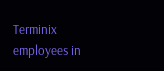Terminix employees in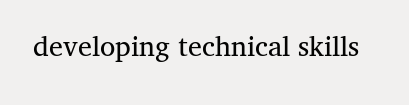developing technical skills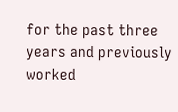for the past three years and previously worked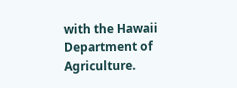with the Hawaii Department of Agriculture.